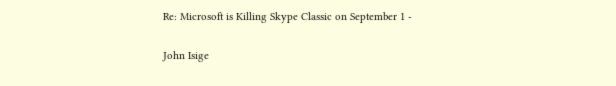Re: Microsoft is Killing Skype Classic on September 1 -

John Isige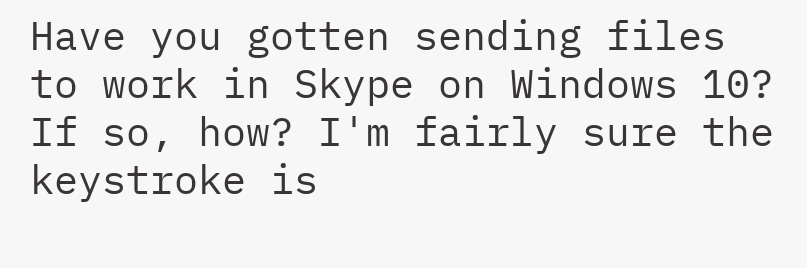Have you gotten sending files to work in Skype on Windows 10? If so, how? I'm fairly sure the keystroke is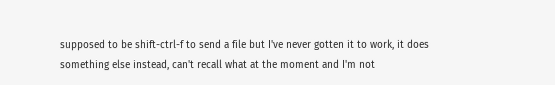supposed to be shift-ctrl-f to send a file but I've never gotten it to work, it does something else instead, can't recall what at the moment and I'm not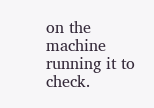on the machine running it to check.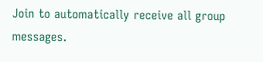Join to automatically receive all group messages.